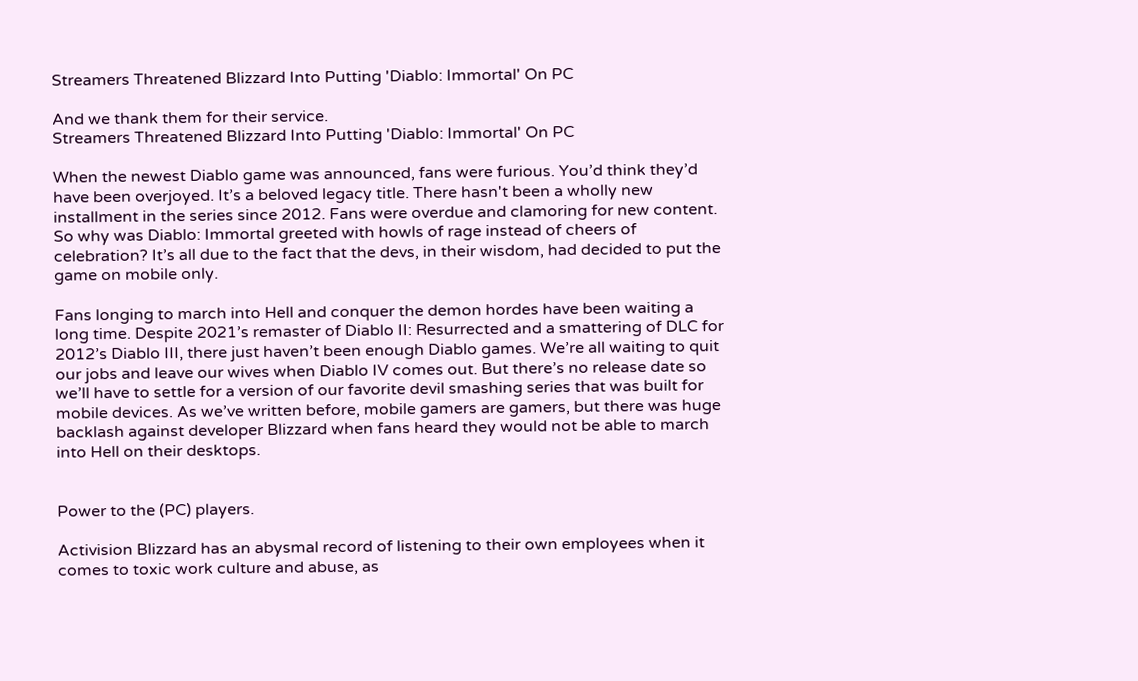Streamers Threatened Blizzard Into Putting 'Diablo: Immortal' On PC

And we thank them for their service.
Streamers Threatened Blizzard Into Putting 'Diablo: Immortal' On PC

When the newest Diablo game was announced, fans were furious. You’d think they’d have been overjoyed. It’s a beloved legacy title. There hasn't been a wholly new installment in the series since 2012. Fans were overdue and clamoring for new content. So why was Diablo: Immortal greeted with howls of rage instead of cheers of celebration? It’s all due to the fact that the devs, in their wisdom, had decided to put the game on mobile only.

Fans longing to march into Hell and conquer the demon hordes have been waiting a long time. Despite 2021’s remaster of Diablo II: Resurrected and a smattering of DLC for 2012’s Diablo III, there just haven’t been enough Diablo games. We’re all waiting to quit our jobs and leave our wives when Diablo IV comes out. But there’s no release date so we’ll have to settle for a version of our favorite devil smashing series that was built for mobile devices. As we’ve written before, mobile gamers are gamers, but there was huge backlash against developer Blizzard when fans heard they would not be able to march into Hell on their desktops.


Power to the (PC) players.

Activision Blizzard has an abysmal record of listening to their own employees when it comes to toxic work culture and abuse, as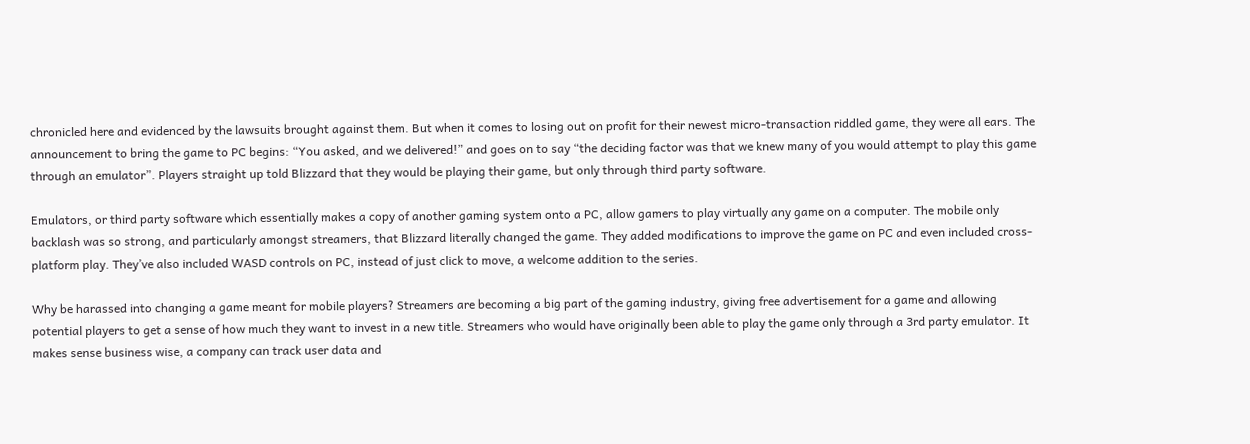chronicled here and evidenced by the lawsuits brought against them. But when it comes to losing out on profit for their newest micro-transaction riddled game, they were all ears. The announcement to bring the game to PC begins: “You asked, and we delivered!” and goes on to say “the deciding factor was that we knew many of you would attempt to play this game through an emulator”. Players straight up told Blizzard that they would be playing their game, but only through third party software.

Emulators, or third party software which essentially makes a copy of another gaming system onto a PC, allow gamers to play virtually any game on a computer. The mobile only backlash was so strong, and particularly amongst streamers, that Blizzard literally changed the game. They added modifications to improve the game on PC and even included cross-platform play. They’ve also included WASD controls on PC, instead of just click to move, a welcome addition to the series.

Why be harassed into changing a game meant for mobile players? Streamers are becoming a big part of the gaming industry, giving free advertisement for a game and allowing potential players to get a sense of how much they want to invest in a new title. Streamers who would have originally been able to play the game only through a 3rd party emulator. It makes sense business wise, a company can track user data and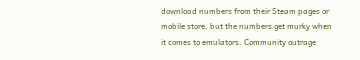download numbers from their Steam pages or mobile store, but the numbers get murky when it comes to emulators. Community outrage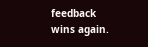feedback wins again.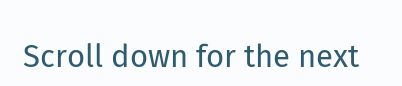Scroll down for the next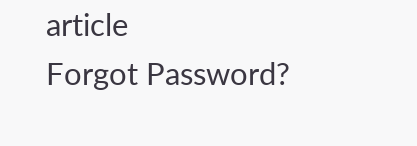article
Forgot Password?